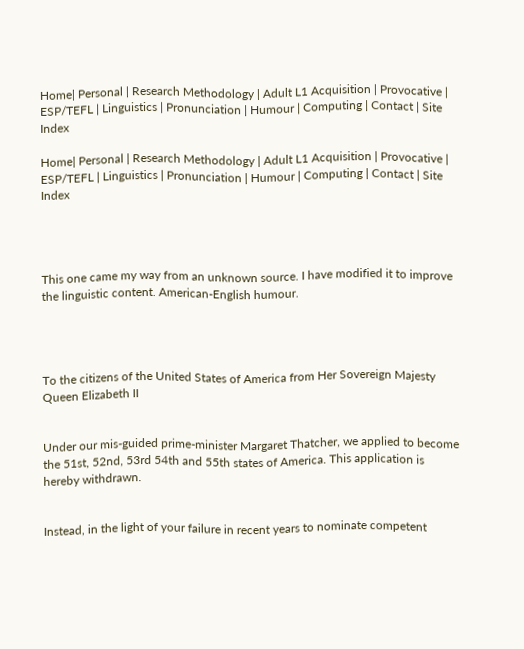Home| Personal | Research Methodology | Adult L1 Acquisition | Provocative | ESP/TEFL | Linguistics | Pronunciation | Humour | Computing | Contact | Site Index

Home| Personal | Research Methodology | Adult L1 Acquisition | Provocative | ESP/TEFL | Linguistics | Pronunciation | Humour | Computing | Contact | Site Index




This one came my way from an unknown source. I have modified it to improve the linguistic content. American-English humour.




To the citizens of the United States of America from Her Sovereign Majesty Queen Elizabeth II


Under our mis-guided prime-minister Margaret Thatcher, we applied to become the 51st, 52nd, 53rd 54th and 55th states of America. This application is hereby withdrawn.


Instead, in the light of your failure in recent years to nominate competent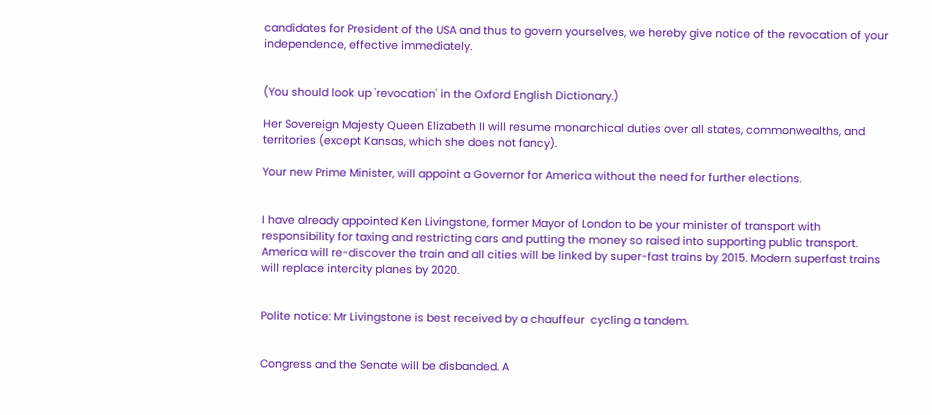candidates for President of the USA and thus to govern yourselves, we hereby give notice of the revocation of your independence, effective immediately.


(You should look up 'revocation' in the Oxford English Dictionary.)

Her Sovereign Majesty Queen Elizabeth II will resume monarchical duties over all states, commonwealths, and territories (except Kansas, which she does not fancy).

Your new Prime Minister, will appoint a Governor for America without the need for further elections.


I have already appointed Ken Livingstone, former Mayor of London to be your minister of transport with responsibility for taxing and restricting cars and putting the money so raised into supporting public transport. America will re-discover the train and all cities will be linked by super-fast trains by 2015. Modern superfast trains will replace intercity planes by 2020.


Polite notice: Mr Livingstone is best received by a chauffeur  cycling a tandem.


Congress and the Senate will be disbanded. A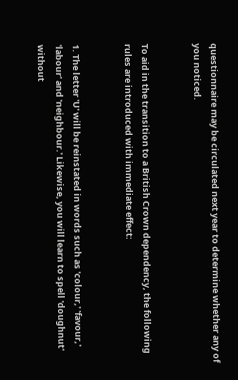questionnaire may be circulated next year to determine whether any of you noticed.


To aid in the transition to a British Crown dependency, the following rules are introduced with immediate effect:


1. The letter 'U' will be reinstated in words such as 'colour,' 'favour,' 'labour' and 'neighbour.' Likewise, you will learn to spell 'doughnut' without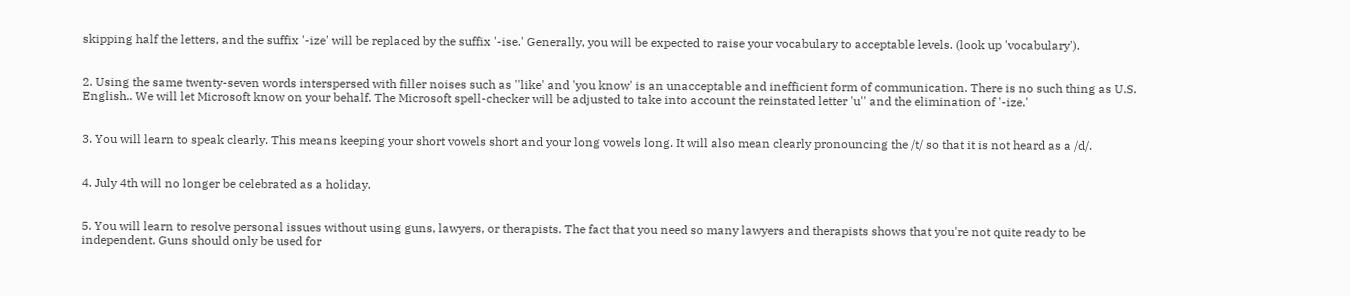skipping half the letters, and the suffix '-ize' will be replaced by the suffix '-ise.' Generally, you will be expected to raise your vocabulary to acceptable levels. (look up 'vocabulary').


2. Using the same twenty-seven words interspersed with filler noises such as ''like' and 'you know' is an unacceptable and inefficient form of communication. There is no such thing as U.S. English.. We will let Microsoft know on your behalf. The Microsoft spell-checker will be adjusted to take into account the reinstated letter 'u'' and the elimination of '-ize.'


3. You will learn to speak clearly. This means keeping your short vowels short and your long vowels long. It will also mean clearly pronouncing the /t/ so that it is not heard as a /d/.


4. July 4th will no longer be celebrated as a holiday.


5. You will learn to resolve personal issues without using guns, lawyers, or therapists. The fact that you need so many lawyers and therapists shows that you're not quite ready to be independent. Guns should only be used for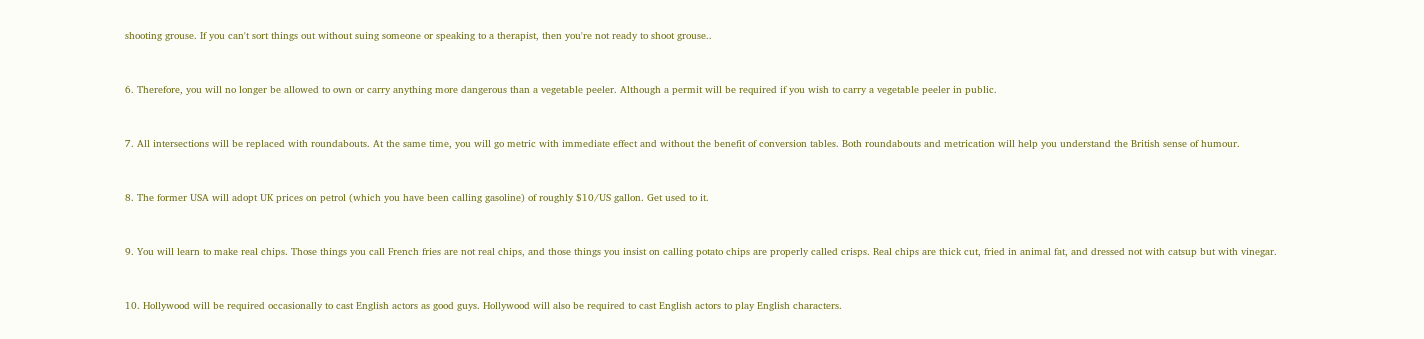shooting grouse. If you can't sort things out without suing someone or speaking to a therapist, then you're not ready to shoot grouse..


6. Therefore, you will no longer be allowed to own or carry anything more dangerous than a vegetable peeler. Although a permit will be required if you wish to carry a vegetable peeler in public.


7. All intersections will be replaced with roundabouts. At the same time, you will go metric with immediate effect and without the benefit of conversion tables. Both roundabouts and metrication will help you understand the British sense of humour.


8. The former USA will adopt UK prices on petrol (which you have been calling gasoline) of roughly $10/US gallon. Get used to it.


9. You will learn to make real chips. Those things you call French fries are not real chips, and those things you insist on calling potato chips are properly called crisps. Real chips are thick cut, fried in animal fat, and dressed not with catsup but with vinegar.


10. Hollywood will be required occasionally to cast English actors as good guys. Hollywood will also be required to cast English actors to play English characters.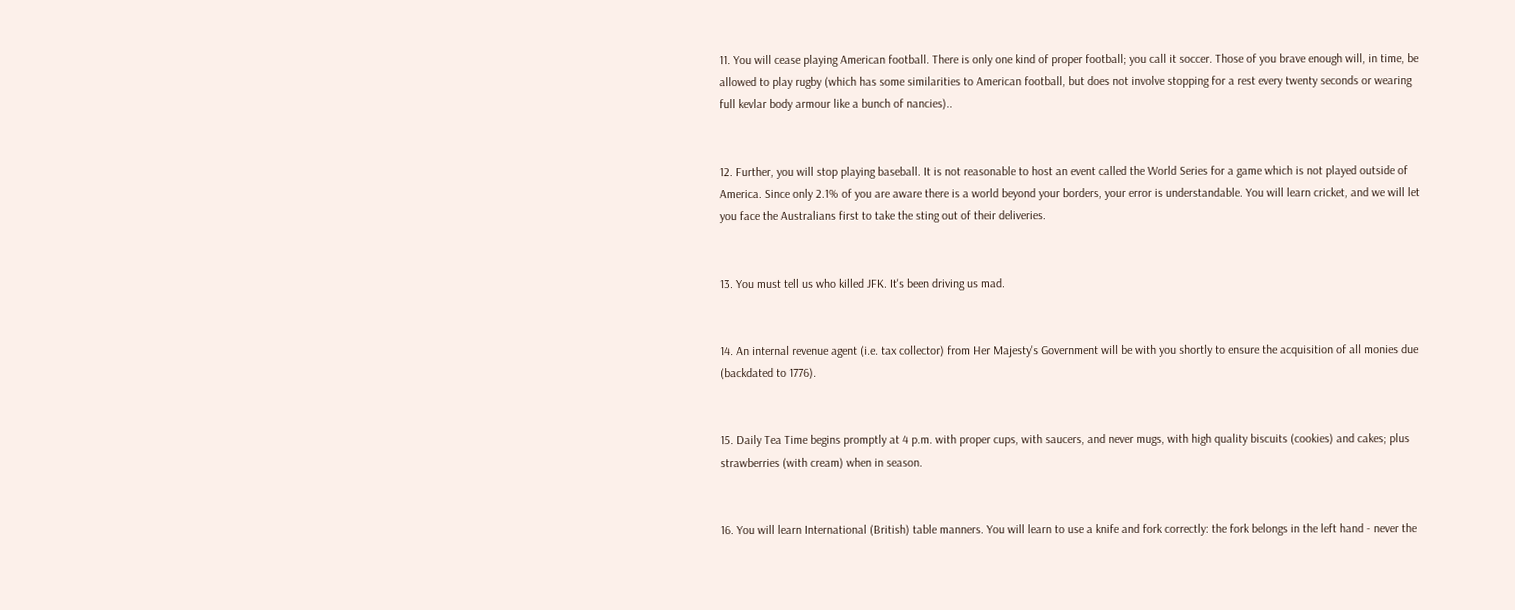11. You will cease playing American football. There is only one kind of proper football; you call it soccer. Those of you brave enough will, in time, be allowed to play rugby (which has some similarities to American football, but does not involve stopping for a rest every twenty seconds or wearing full kevlar body armour like a bunch of nancies)..


12. Further, you will stop playing baseball. It is not reasonable to host an event called the World Series for a game which is not played outside of America. Since only 2.1% of you are aware there is a world beyond your borders, your error is understandable. You will learn cricket, and we will let you face the Australians first to take the sting out of their deliveries.


13. You must tell us who killed JFK. It's been driving us mad.


14. An internal revenue agent (i.e. tax collector) from Her Majesty's Government will be with you shortly to ensure the acquisition of all monies due (backdated to 1776).


15. Daily Tea Time begins promptly at 4 p.m. with proper cups, with saucers, and never mugs, with high quality biscuits (cookies) and cakes; plus strawberries (with cream) when in season.


16. You will learn International (British) table manners. You will learn to use a knife and fork correctly: the fork belongs in the left hand - never the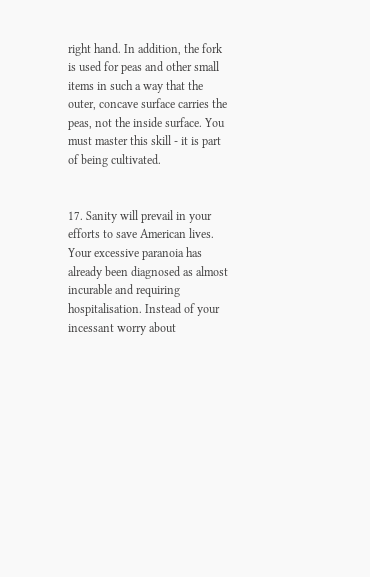right hand. In addition, the fork is used for peas and other small items in such a way that the outer, concave surface carries the peas, not the inside surface. You must master this skill - it is part of being cultivated.


17. Sanity will prevail in your efforts to save American lives. Your excessive paranoia has already been diagnosed as almost incurable and requiring hospitalisation. Instead of your incessant worry about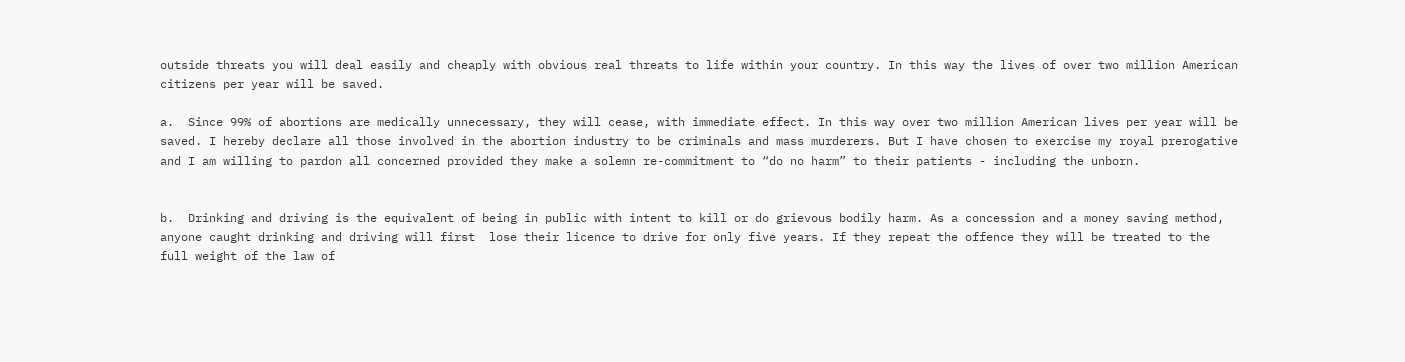outside threats you will deal easily and cheaply with obvious real threats to life within your country. In this way the lives of over two million American citizens per year will be saved.

a.  Since 99% of abortions are medically unnecessary, they will cease, with immediate effect. In this way over two million American lives per year will be saved. I hereby declare all those involved in the abortion industry to be criminals and mass murderers. But I have chosen to exercise my royal prerogative and I am willing to pardon all concerned provided they make a solemn re-commitment to “do no harm” to their patients - including the unborn.


b.  Drinking and driving is the equivalent of being in public with intent to kill or do grievous bodily harm. As a concession and a money saving method, anyone caught drinking and driving will first  lose their licence to drive for only five years. If they repeat the offence they will be treated to the full weight of the law of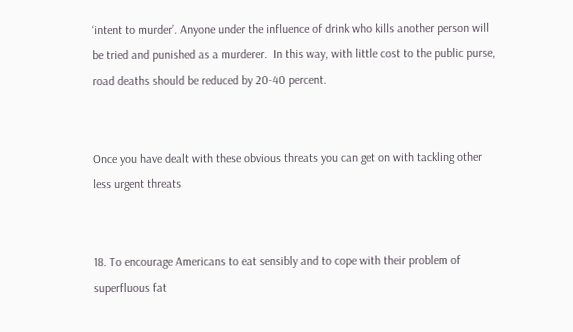‘intent to murder’. Anyone under the influence of drink who kills another person will be tried and punished as a murderer.  In this way, with little cost to the public purse, road deaths should be reduced by 20-40 percent.


Once you have dealt with these obvious threats you can get on with tackling other less urgent threats


18. To encourage Americans to eat sensibly and to cope with their problem of superfluous fat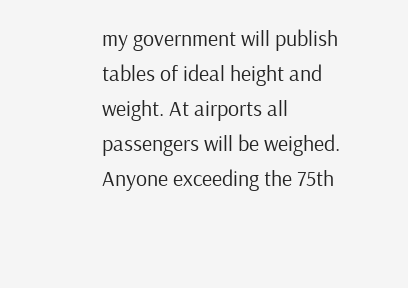my government will publish tables of ideal height and weight. At airports all passengers will be weighed. Anyone exceeding the 75th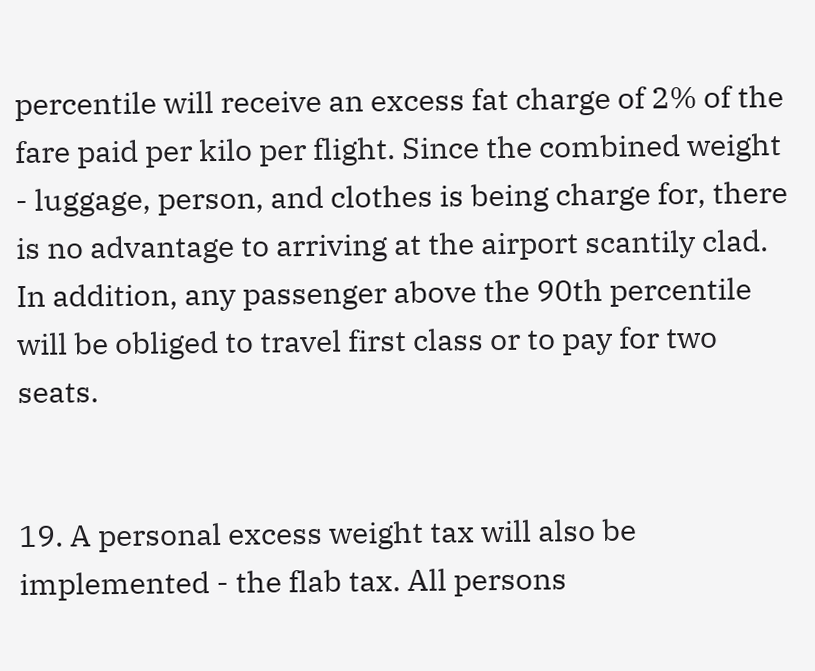percentile will receive an excess fat charge of 2% of the fare paid per kilo per flight. Since the combined weight - luggage, person, and clothes is being charge for, there is no advantage to arriving at the airport scantily clad.  In addition, any passenger above the 90th percentile will be obliged to travel first class or to pay for two seats.


19. A personal excess weight tax will also be implemented - the flab tax. All persons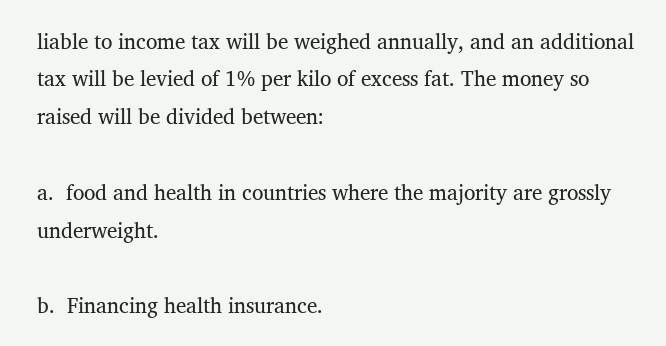liable to income tax will be weighed annually, and an additional tax will be levied of 1% per kilo of excess fat. The money so raised will be divided between:

a.  food and health in countries where the majority are grossly underweight.

b.  Financing health insurance.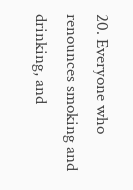20. Everyone who renounces smoking and drinking, and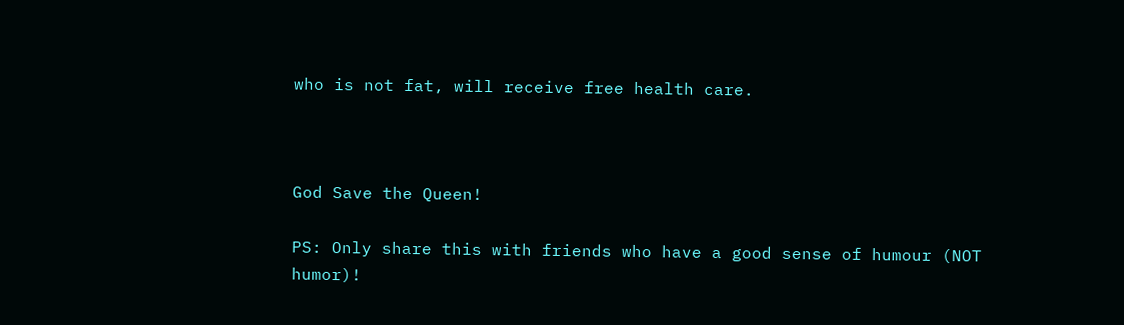who is not fat, will receive free health care.



God Save the Queen!

PS: Only share this with friends who have a good sense of humour (NOT humor)!